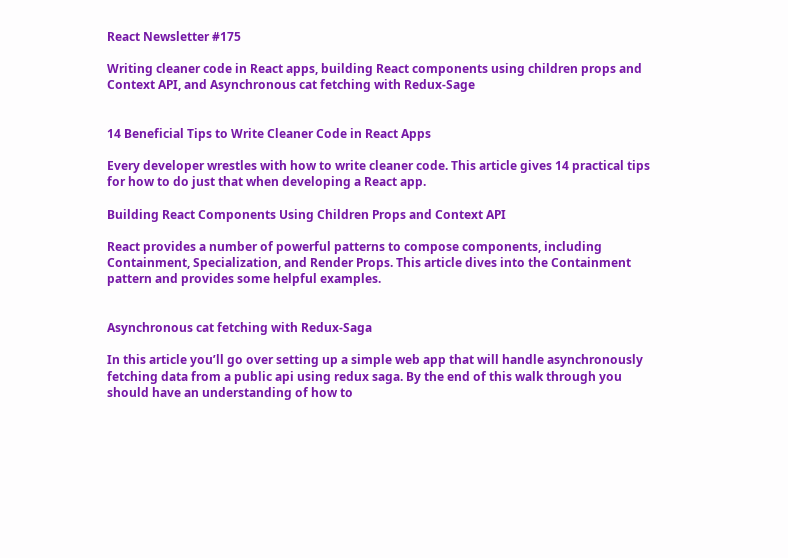React Newsletter #175

Writing cleaner code in React apps, building React components using children props and Context API, and Asynchronous cat fetching with Redux-Sage


14 Beneficial Tips to Write Cleaner Code in React Apps

Every developer wrestles with how to write cleaner code. This article gives 14 practical tips for how to do just that when developing a React app.

Building React Components Using Children Props and Context API

React provides a number of powerful patterns to compose components, including Containment, Specialization, and Render Props. This article dives into the Containment pattern and provides some helpful examples.


Asynchronous cat fetching with Redux-Saga

In this article you’ll go over setting up a simple web app that will handle asynchronously fetching data from a public api using redux saga. By the end of this walk through you should have an understanding of how to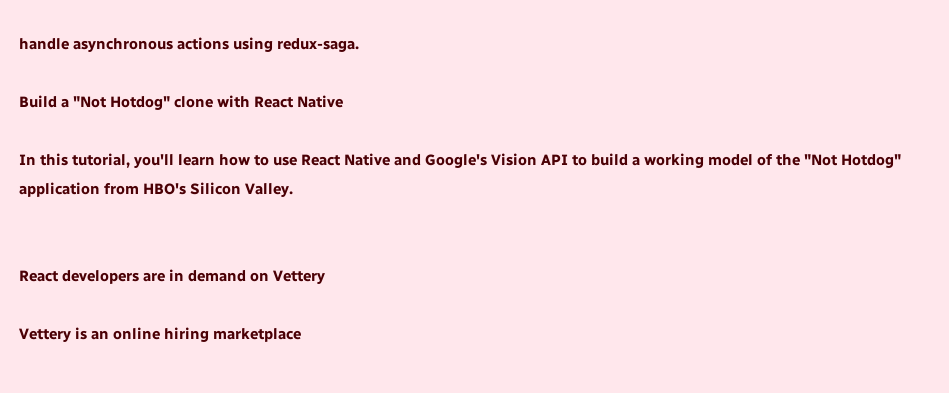handle asynchronous actions using redux-saga.

Build a "Not Hotdog" clone with React Native

In this tutorial, you'll learn how to use React Native and Google's Vision API to build a working model of the "Not Hotdog" application from HBO's Silicon Valley.


React developers are in demand on Vettery

Vettery is an online hiring marketplace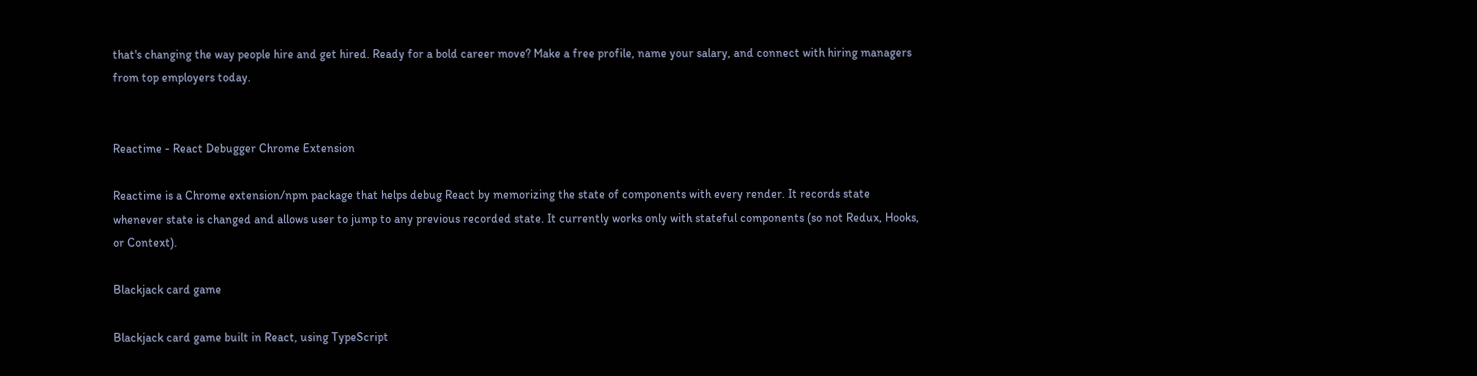that's changing the way people hire and get hired. Ready for a bold career move? Make a free profile, name your salary, and connect with hiring managers from top employers today.


Reactime - React Debugger Chrome Extension

Reactime is a Chrome extension/npm package that helps debug React by memorizing the state of components with every render. It records state whenever state is changed and allows user to jump to any previous recorded state. It currently works only with stateful components (so not Redux, Hooks, or Context).

Blackjack card game

Blackjack card game built in React, using TypeScript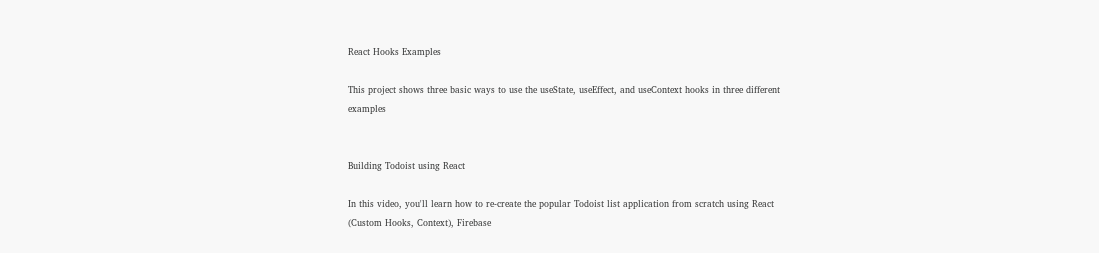React Hooks Examples

This project shows three basic ways to use the useState, useEffect, and useContext hooks in three different examples


Building Todoist using React

In this video, you'll learn how to re-create the popular Todoist list application from scratch using React (Custom Hooks, Context), Firebase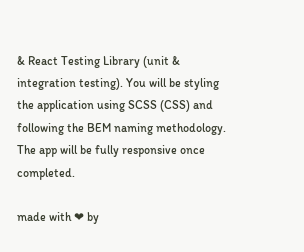& React Testing Library (unit & integration testing). You will be styling the application using SCSS (CSS) and following the BEM naming methodology. The app will be fully responsive once completed.

made with ❤ by